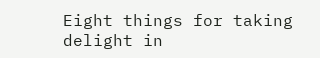Eight things for taking delight in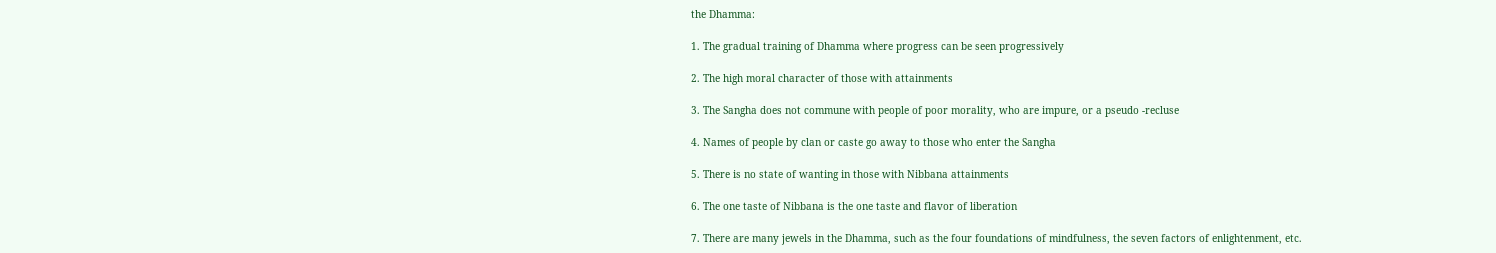the Dhamma:

1. The gradual training of Dhamma where progress can be seen progressively

2. The high moral character of those with attainments

3. The Sangha does not commune with people of poor morality, who are impure, or a pseudo -recluse

4. Names of people by clan or caste go away to those who enter the Sangha

5. There is no state of wanting in those with Nibbana attainments

6. The one taste of Nibbana is the one taste and flavor of liberation

7. There are many jewels in the Dhamma, such as the four foundations of mindfulness, the seven factors of enlightenment, etc.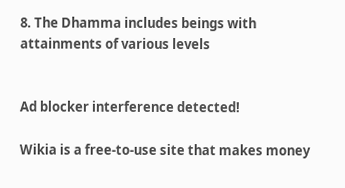8. The Dhamma includes beings with attainments of various levels


Ad blocker interference detected!

Wikia is a free-to-use site that makes money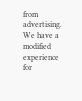from advertising. We have a modified experience for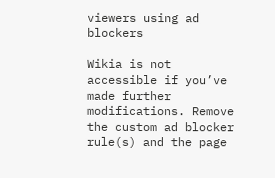viewers using ad blockers

Wikia is not accessible if you’ve made further modifications. Remove the custom ad blocker rule(s) and the page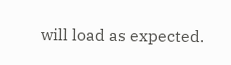will load as expected.